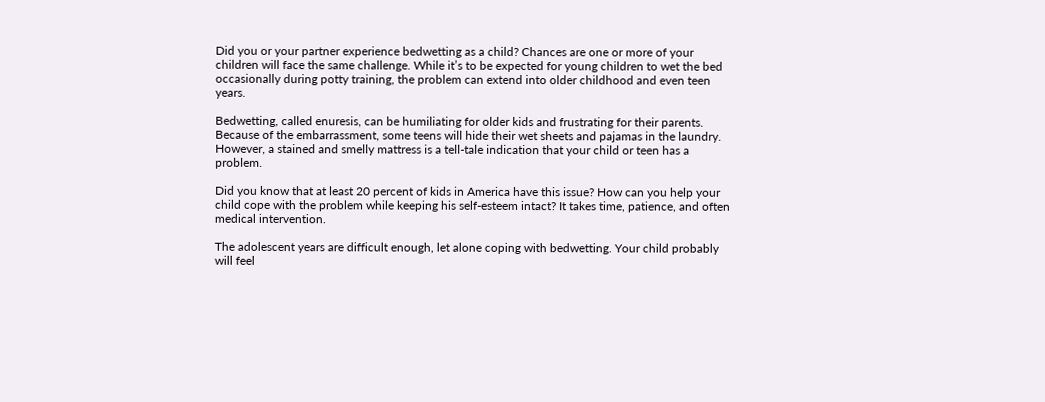Did you or your partner experience bedwetting as a child? Chances are one or more of your children will face the same challenge. While it’s to be expected for young children to wet the bed occasionally during potty training, the problem can extend into older childhood and even teen years.

Bedwetting, called enuresis, can be humiliating for older kids and frustrating for their parents. Because of the embarrassment, some teens will hide their wet sheets and pajamas in the laundry. However, a stained and smelly mattress is a tell-tale indication that your child or teen has a problem.

Did you know that at least 20 percent of kids in America have this issue? How can you help your child cope with the problem while keeping his self-esteem intact? It takes time, patience, and often medical intervention.

The adolescent years are difficult enough, let alone coping with bedwetting. Your child probably will feel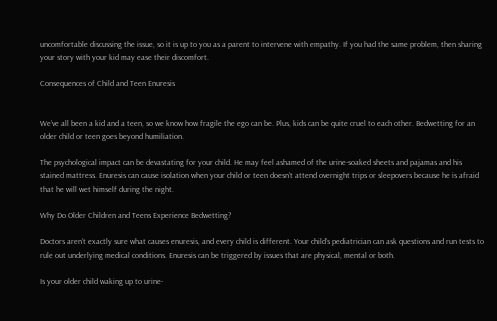uncomfortable discussing the issue, so it is up to you as a parent to intervene with empathy. If you had the same problem, then sharing your story with your kid may ease their discomfort.

Consequences of Child and Teen Enuresis


We’ve all been a kid and a teen, so we know how fragile the ego can be. Plus, kids can be quite cruel to each other. Bedwetting for an older child or teen goes beyond humiliation.

The psychological impact can be devastating for your child. He may feel ashamed of the urine-soaked sheets and pajamas and his stained mattress. Enuresis can cause isolation when your child or teen doesn’t attend overnight trips or sleepovers because he is afraid that he will wet himself during the night.

Why Do Older Children and Teens Experience Bedwetting?

Doctors aren’t exactly sure what causes enuresis, and every child is different. Your child’s pediatrician can ask questions and run tests to rule out underlying medical conditions. Enuresis can be triggered by issues that are physical, mental or both.

Is your older child waking up to urine-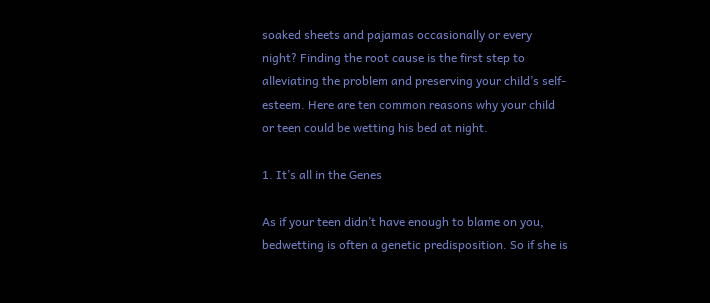soaked sheets and pajamas occasionally or every night? Finding the root cause is the first step to alleviating the problem and preserving your child’s self-esteem. Here are ten common reasons why your child or teen could be wetting his bed at night.

1. It’s all in the Genes

As if your teen didn’t have enough to blame on you, bedwetting is often a genetic predisposition. So if she is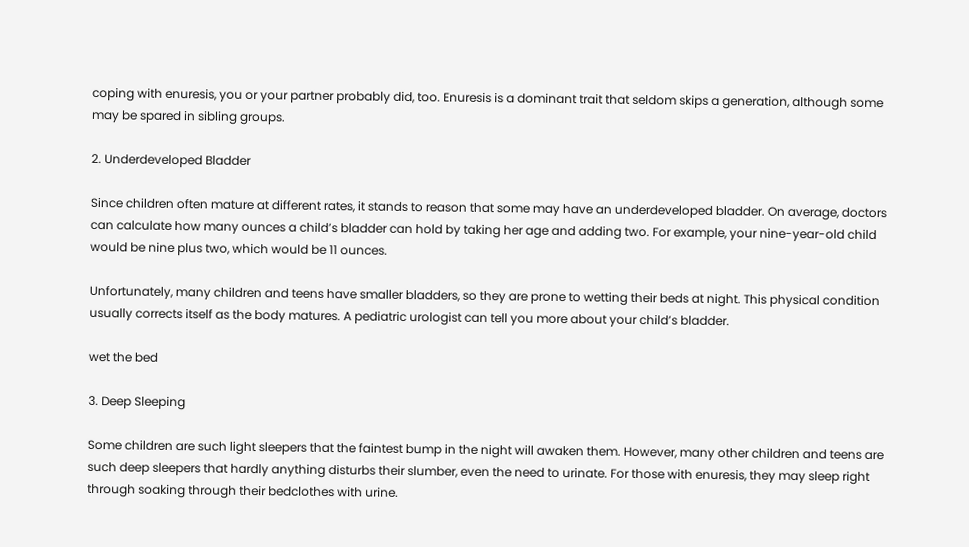coping with enuresis, you or your partner probably did, too. Enuresis is a dominant trait that seldom skips a generation, although some may be spared in sibling groups.

2. Underdeveloped Bladder

Since children often mature at different rates, it stands to reason that some may have an underdeveloped bladder. On average, doctors can calculate how many ounces a child’s bladder can hold by taking her age and adding two. For example, your nine-year-old child would be nine plus two, which would be 11 ounces.

Unfortunately, many children and teens have smaller bladders, so they are prone to wetting their beds at night. This physical condition usually corrects itself as the body matures. A pediatric urologist can tell you more about your child’s bladder.

wet the bed

3. Deep Sleeping

Some children are such light sleepers that the faintest bump in the night will awaken them. However, many other children and teens are such deep sleepers that hardly anything disturbs their slumber, even the need to urinate. For those with enuresis, they may sleep right through soaking through their bedclothes with urine.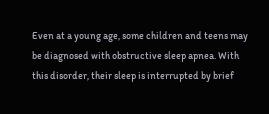Even at a young age, some children and teens may be diagnosed with obstructive sleep apnea. With this disorder, their sleep is interrupted by brief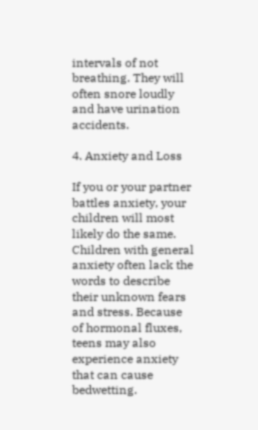intervals of not breathing. They will often snore loudly and have urination accidents.

4. Anxiety and Loss

If you or your partner battles anxiety, your children will most likely do the same. Children with general anxiety often lack the words to describe their unknown fears and stress. Because of hormonal fluxes, teens may also experience anxiety that can cause bedwetting.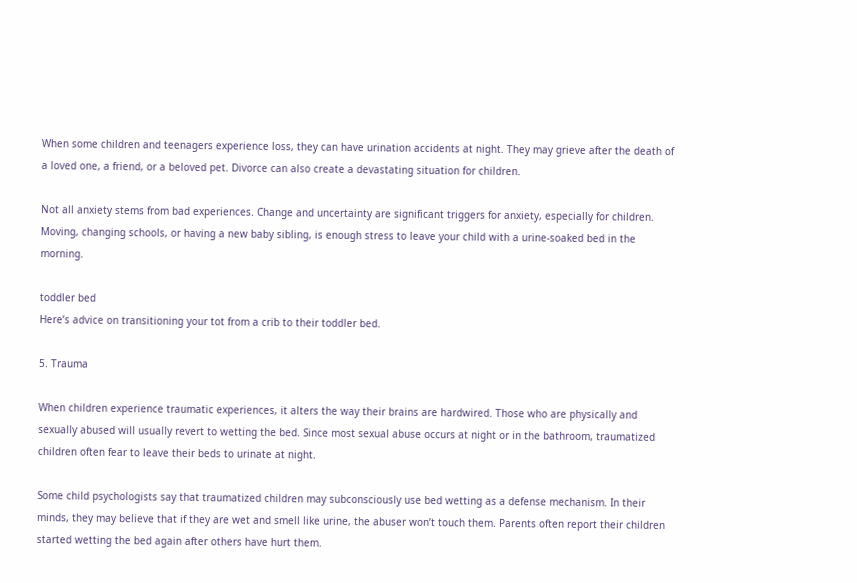When some children and teenagers experience loss, they can have urination accidents at night. They may grieve after the death of a loved one, a friend, or a beloved pet. Divorce can also create a devastating situation for children.

Not all anxiety stems from bad experiences. Change and uncertainty are significant triggers for anxiety, especially for children. Moving, changing schools, or having a new baby sibling, is enough stress to leave your child with a urine-soaked bed in the morning.

toddler bed
Here’s advice on transitioning your tot from a crib to their toddler bed.

5. Trauma

When children experience traumatic experiences, it alters the way their brains are hardwired. Those who are physically and sexually abused will usually revert to wetting the bed. Since most sexual abuse occurs at night or in the bathroom, traumatized children often fear to leave their beds to urinate at night.

Some child psychologists say that traumatized children may subconsciously use bed wetting as a defense mechanism. In their minds, they may believe that if they are wet and smell like urine, the abuser won’t touch them. Parents often report their children started wetting the bed again after others have hurt them.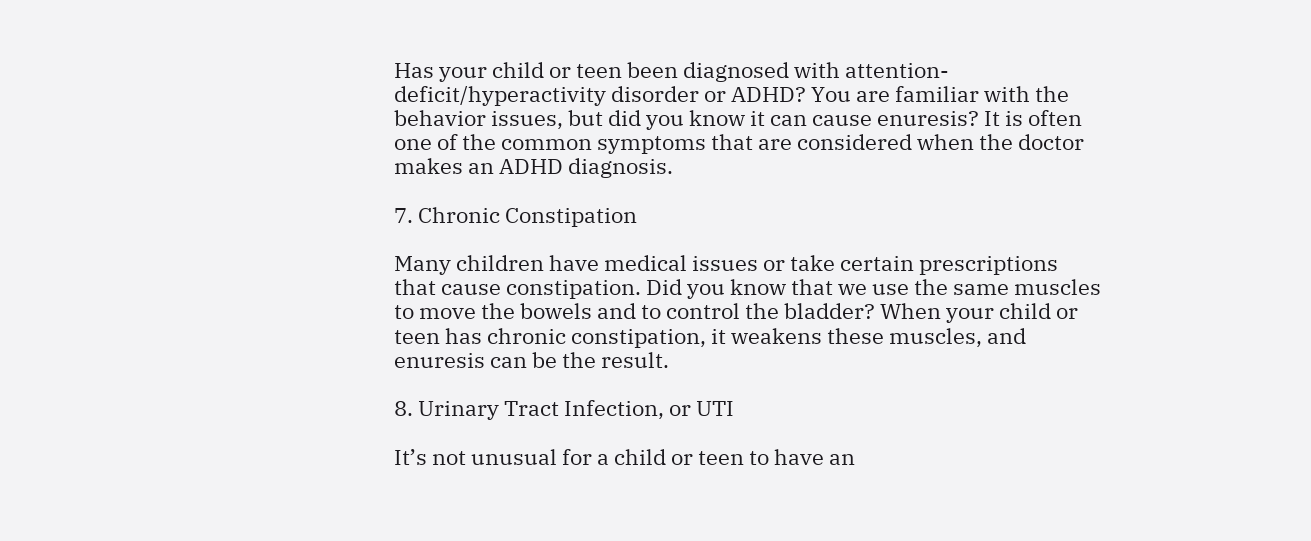Has your child or teen been diagnosed with attention-deficit/hyperactivity disorder or ADHD? You are familiar with the behavior issues, but did you know it can cause enuresis? It is often one of the common symptoms that are considered when the doctor makes an ADHD diagnosis.

7. Chronic Constipation

Many children have medical issues or take certain prescriptions that cause constipation. Did you know that we use the same muscles to move the bowels and to control the bladder? When your child or teen has chronic constipation, it weakens these muscles, and enuresis can be the result.

8. Urinary Tract Infection, or UTI

It’s not unusual for a child or teen to have an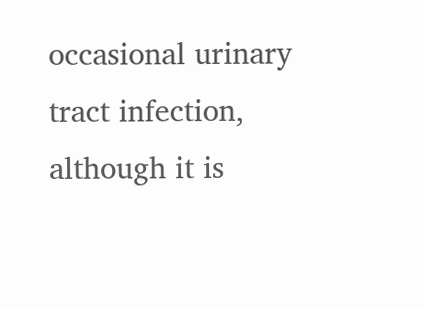occasional urinary tract infection, although it is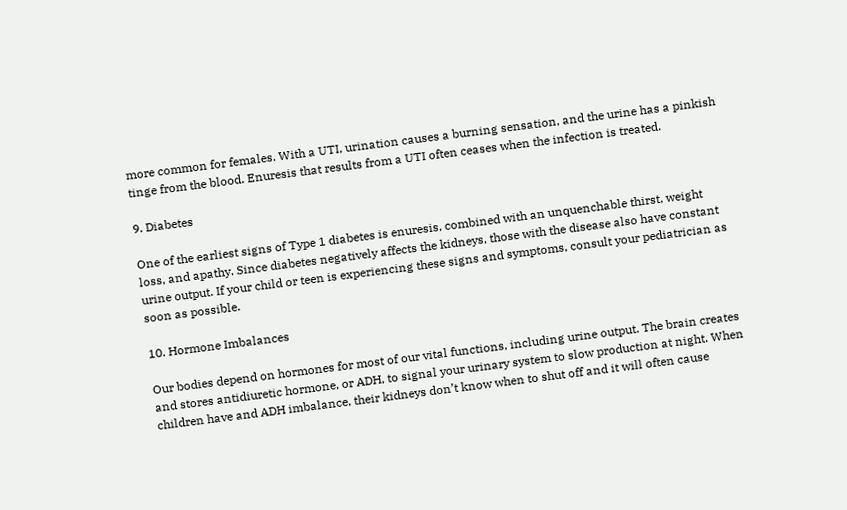more common for females. With a UTI, urination causes a burning sensation, and the urine has a pinkish tinge from the blood. Enuresis that results from a UTI often ceases when the infection is treated.

9. Diabetes

One of the earliest signs of Type 1 diabetes is enuresis, combined with an unquenchable thirst, weight loss, and apathy. Since diabetes negatively affects the kidneys, those with the disease also have constant urine output. If your child or teen is experiencing these signs and symptoms, consult your pediatrician as soon as possible.

10. Hormone Imbalances

Our bodies depend on hormones for most of our vital functions, including urine output. The brain creates and stores antidiuretic hormone, or ADH, to signal your urinary system to slow production at night. When children have and ADH imbalance, their kidneys don’t know when to shut off and it will often cause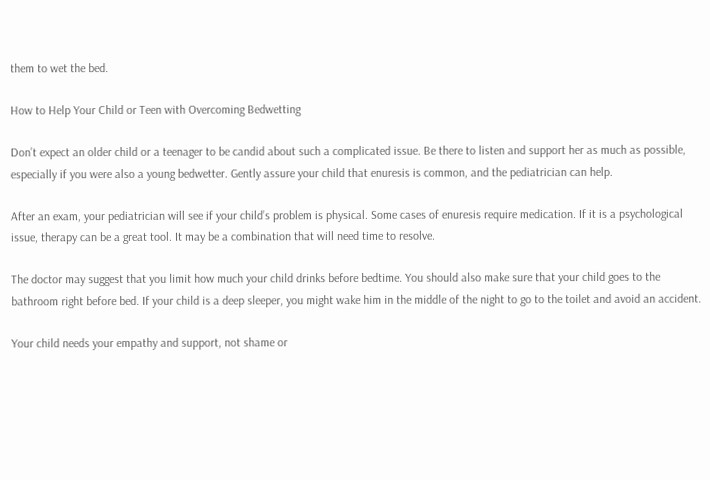them to wet the bed.

How to Help Your Child or Teen with Overcoming Bedwetting

Don’t expect an older child or a teenager to be candid about such a complicated issue. Be there to listen and support her as much as possible, especially if you were also a young bedwetter. Gently assure your child that enuresis is common, and the pediatrician can help.

After an exam, your pediatrician will see if your child’s problem is physical. Some cases of enuresis require medication. If it is a psychological issue, therapy can be a great tool. It may be a combination that will need time to resolve.

The doctor may suggest that you limit how much your child drinks before bedtime. You should also make sure that your child goes to the bathroom right before bed. If your child is a deep sleeper, you might wake him in the middle of the night to go to the toilet and avoid an accident.

Your child needs your empathy and support, not shame or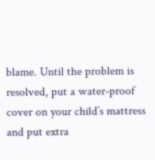blame. Until the problem is resolved, put a water-proof cover on your child’s mattress and put extra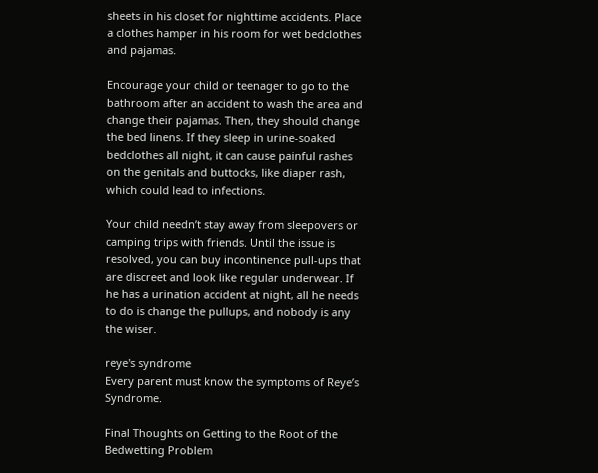sheets in his closet for nighttime accidents. Place a clothes hamper in his room for wet bedclothes and pajamas.

Encourage your child or teenager to go to the bathroom after an accident to wash the area and change their pajamas. Then, they should change the bed linens. If they sleep in urine-soaked bedclothes all night, it can cause painful rashes on the genitals and buttocks, like diaper rash, which could lead to infections.

Your child needn’t stay away from sleepovers or camping trips with friends. Until the issue is resolved, you can buy incontinence pull-ups that are discreet and look like regular underwear. If he has a urination accident at night, all he needs to do is change the pullups, and nobody is any the wiser.

reye's syndrome
Every parent must know the symptoms of Reye’s Syndrome.

Final Thoughts on Getting to the Root of the Bedwetting Problem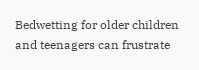Bedwetting for older children and teenagers can frustrate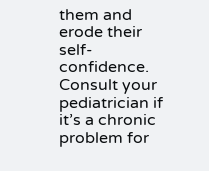them and erode their self-confidence. Consult your pediatrician if it’s a chronic problem for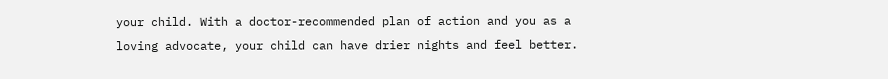your child. With a doctor-recommended plan of action and you as a loving advocate, your child can have drier nights and feel better.